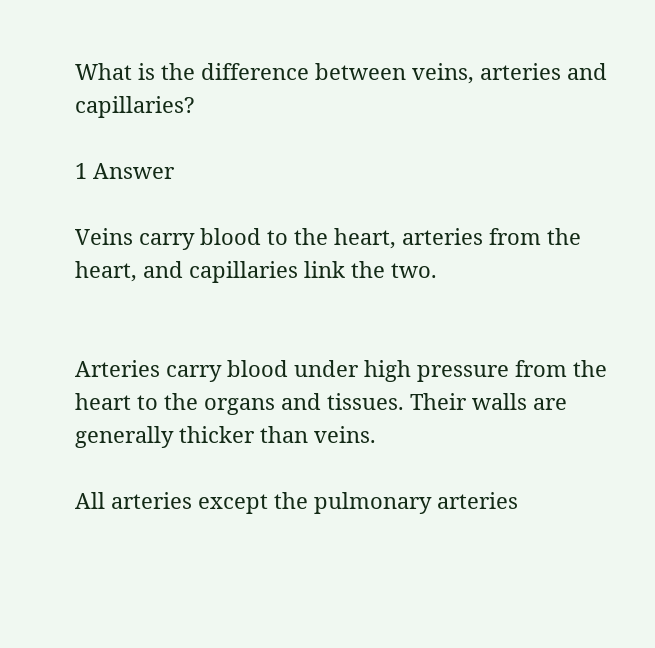What is the difference between veins, arteries and capillaries?

1 Answer

Veins carry blood to the heart, arteries from the heart, and capillaries link the two.


Arteries carry blood under high pressure from the heart to the organs and tissues. Their walls are generally thicker than veins.

All arteries except the pulmonary arteries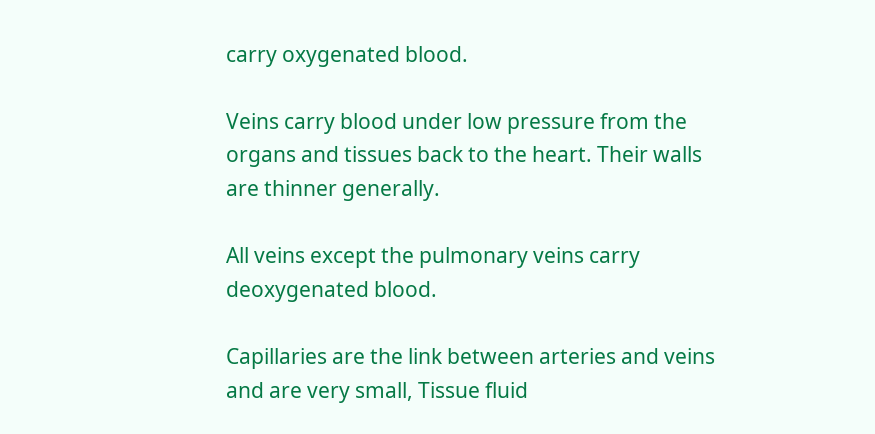carry oxygenated blood.

Veins carry blood under low pressure from the organs and tissues back to the heart. Their walls are thinner generally.

All veins except the pulmonary veins carry deoxygenated blood.

Capillaries are the link between arteries and veins and are very small, Tissue fluid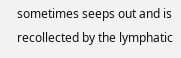sometimes seeps out and is recollected by the lymphatic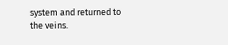system and returned to the veins.